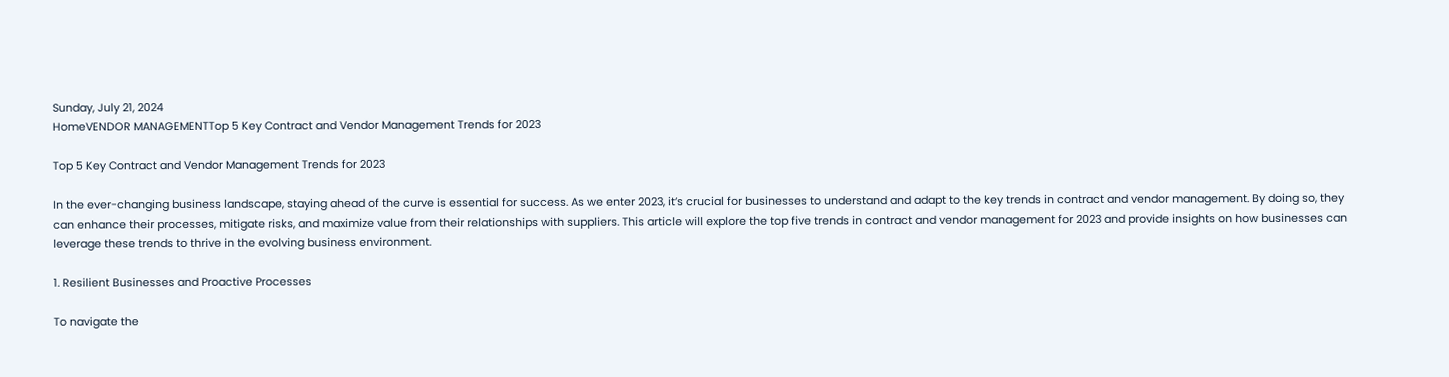Sunday, July 21, 2024
HomeVENDOR MANAGEMENTTop 5 Key Contract and Vendor Management Trends for 2023

Top 5 Key Contract and Vendor Management Trends for 2023

In the ever-changing business landscape, staying ahead of the curve is essential for success. As we enter 2023, it’s crucial for businesses to understand and adapt to the key trends in contract and vendor management. By doing so, they can enhance their processes, mitigate risks, and maximize value from their relationships with suppliers. This article will explore the top five trends in contract and vendor management for 2023 and provide insights on how businesses can leverage these trends to thrive in the evolving business environment.

1. Resilient Businesses and Proactive Processes

To navigate the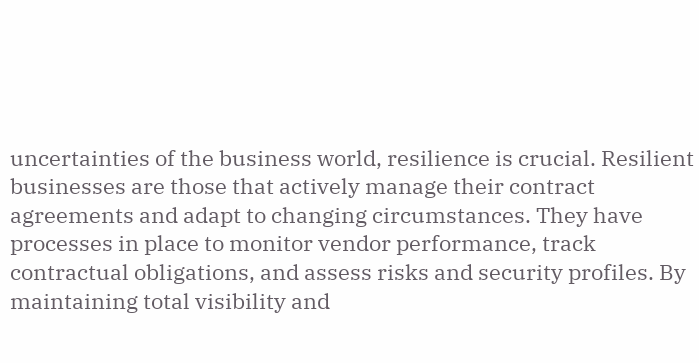uncertainties of the business world, resilience is crucial. Resilient businesses are those that actively manage their contract agreements and adapt to changing circumstances. They have processes in place to monitor vendor performance, track contractual obligations, and assess risks and security profiles. By maintaining total visibility and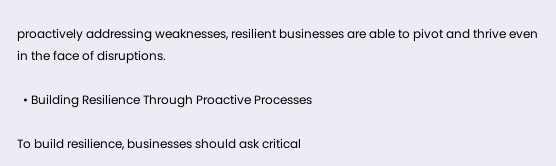proactively addressing weaknesses, resilient businesses are able to pivot and thrive even in the face of disruptions.

  • Building Resilience Through Proactive Processes

To build resilience, businesses should ask critical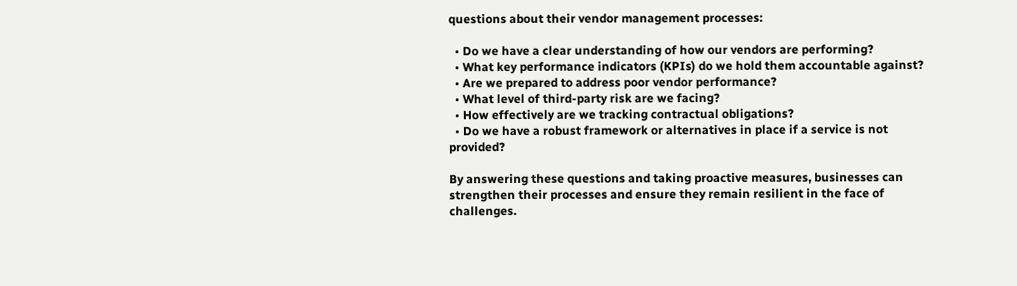questions about their vendor management processes:

  • Do we have a clear understanding of how our vendors are performing?
  • What key performance indicators (KPIs) do we hold them accountable against?
  • Are we prepared to address poor vendor performance?
  • What level of third-party risk are we facing?
  • How effectively are we tracking contractual obligations?
  • Do we have a robust framework or alternatives in place if a service is not provided?

By answering these questions and taking proactive measures, businesses can strengthen their processes and ensure they remain resilient in the face of challenges.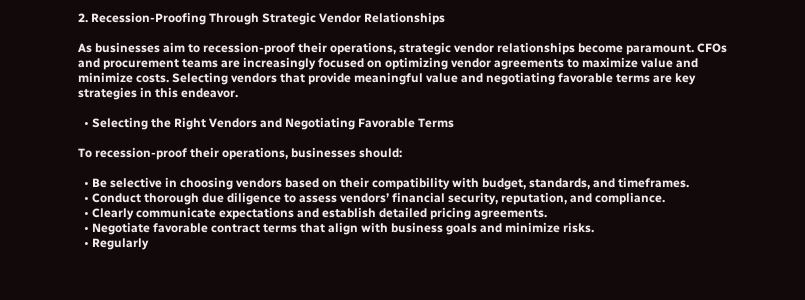2. Recession-Proofing Through Strategic Vendor Relationships

As businesses aim to recession-proof their operations, strategic vendor relationships become paramount. CFOs and procurement teams are increasingly focused on optimizing vendor agreements to maximize value and minimize costs. Selecting vendors that provide meaningful value and negotiating favorable terms are key strategies in this endeavor.

  • Selecting the Right Vendors and Negotiating Favorable Terms

To recession-proof their operations, businesses should:

  • Be selective in choosing vendors based on their compatibility with budget, standards, and timeframes.
  • Conduct thorough due diligence to assess vendors’ financial security, reputation, and compliance.
  • Clearly communicate expectations and establish detailed pricing agreements.
  • Negotiate favorable contract terms that align with business goals and minimize risks.
  • Regularly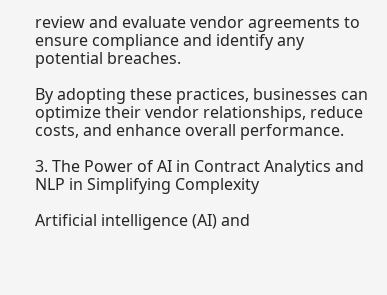review and evaluate vendor agreements to ensure compliance and identify any potential breaches.

By adopting these practices, businesses can optimize their vendor relationships, reduce costs, and enhance overall performance.

3. The Power of AI in Contract Analytics and NLP in Simplifying Complexity

Artificial intelligence (AI) and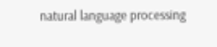natural language processing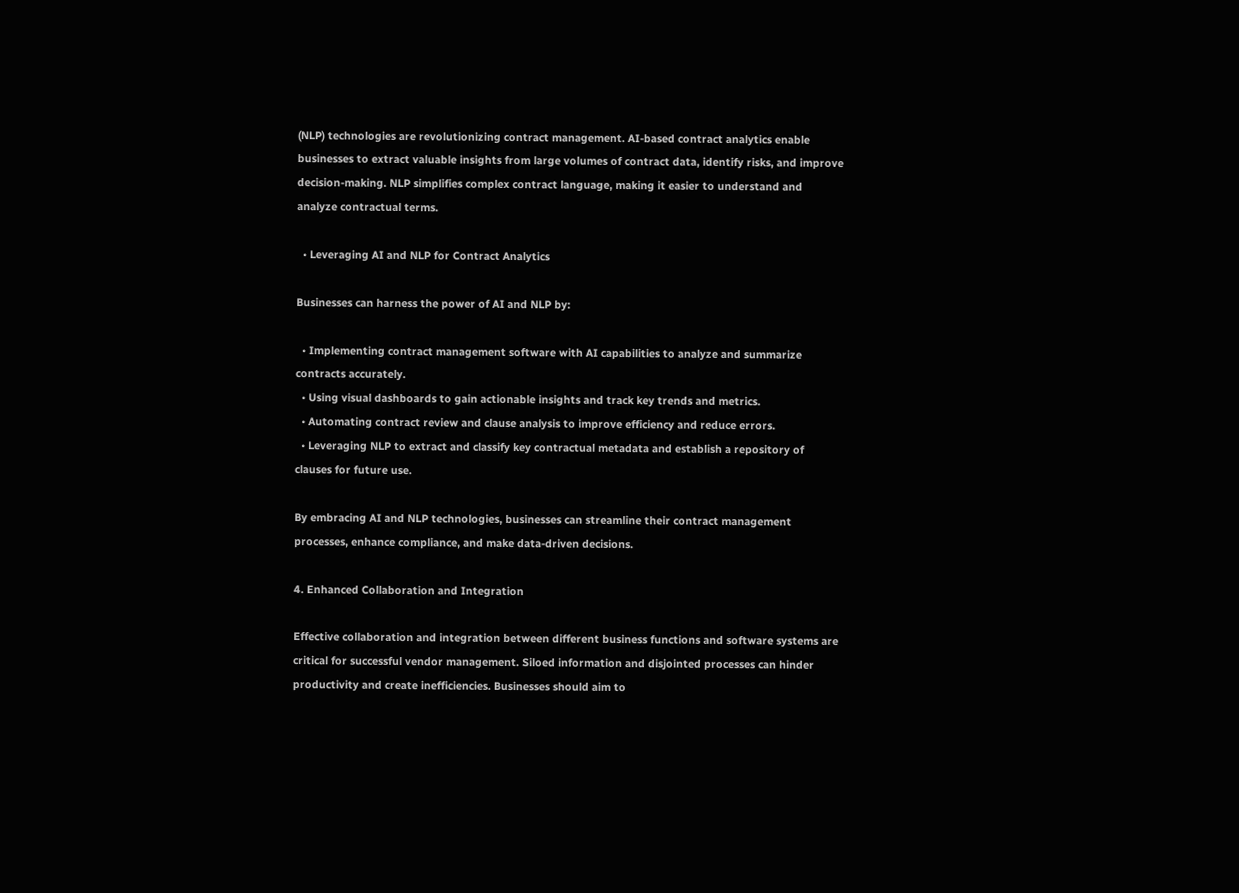(NLP) technologies are revolutionizing contract management. AI-based contract analytics enable businesses to extract valuable insights from large volumes of contract data, identify risks, and improve decision-making. NLP simplifies complex contract language, making it easier to understand and analyze contractual terms.

  • Leveraging AI and NLP for Contract Analytics

Businesses can harness the power of AI and NLP by:

  • Implementing contract management software with AI capabilities to analyze and summarize contracts accurately.
  • Using visual dashboards to gain actionable insights and track key trends and metrics.
  • Automating contract review and clause analysis to improve efficiency and reduce errors.
  • Leveraging NLP to extract and classify key contractual metadata and establish a repository of clauses for future use.

By embracing AI and NLP technologies, businesses can streamline their contract management processes, enhance compliance, and make data-driven decisions.

4. Enhanced Collaboration and Integration

Effective collaboration and integration between different business functions and software systems are critical for successful vendor management. Siloed information and disjointed processes can hinder productivity and create inefficiencies. Businesses should aim to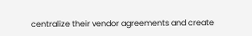centralize their vendor agreements and create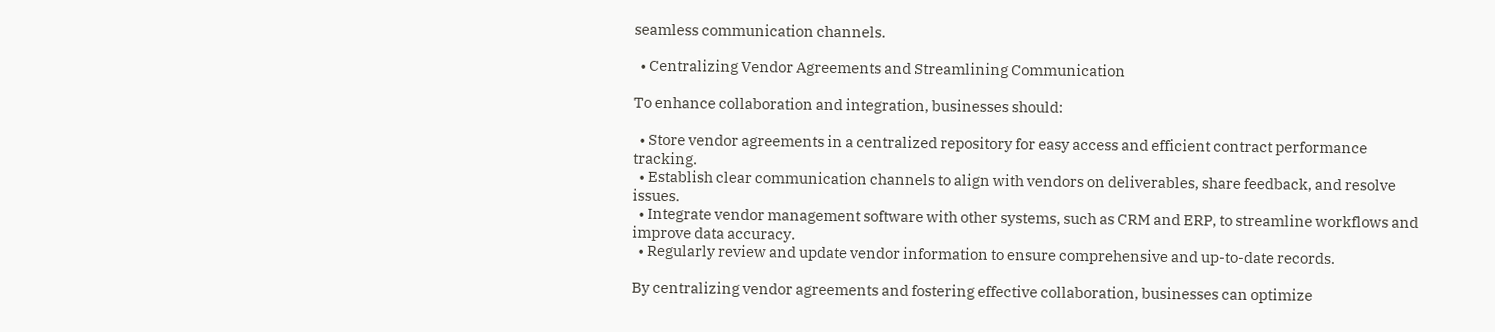seamless communication channels.

  • Centralizing Vendor Agreements and Streamlining Communication

To enhance collaboration and integration, businesses should:

  • Store vendor agreements in a centralized repository for easy access and efficient contract performance tracking.
  • Establish clear communication channels to align with vendors on deliverables, share feedback, and resolve issues.
  • Integrate vendor management software with other systems, such as CRM and ERP, to streamline workflows and improve data accuracy.
  • Regularly review and update vendor information to ensure comprehensive and up-to-date records.

By centralizing vendor agreements and fostering effective collaboration, businesses can optimize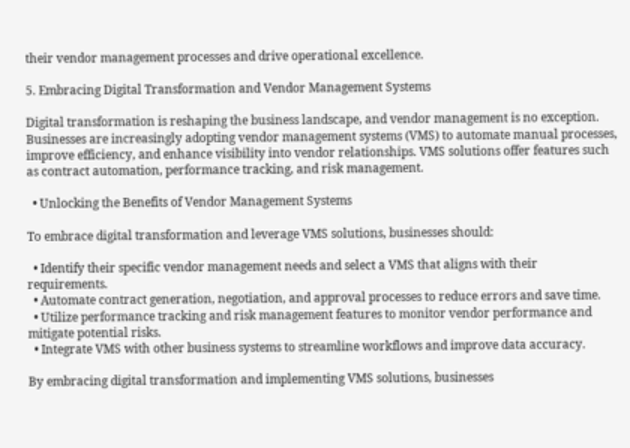their vendor management processes and drive operational excellence.

5. Embracing Digital Transformation and Vendor Management Systems

Digital transformation is reshaping the business landscape, and vendor management is no exception. Businesses are increasingly adopting vendor management systems (VMS) to automate manual processes, improve efficiency, and enhance visibility into vendor relationships. VMS solutions offer features such as contract automation, performance tracking, and risk management.

  • Unlocking the Benefits of Vendor Management Systems

To embrace digital transformation and leverage VMS solutions, businesses should:

  • Identify their specific vendor management needs and select a VMS that aligns with their requirements.
  • Automate contract generation, negotiation, and approval processes to reduce errors and save time.
  • Utilize performance tracking and risk management features to monitor vendor performance and mitigate potential risks.
  • Integrate VMS with other business systems to streamline workflows and improve data accuracy.

By embracing digital transformation and implementing VMS solutions, businesses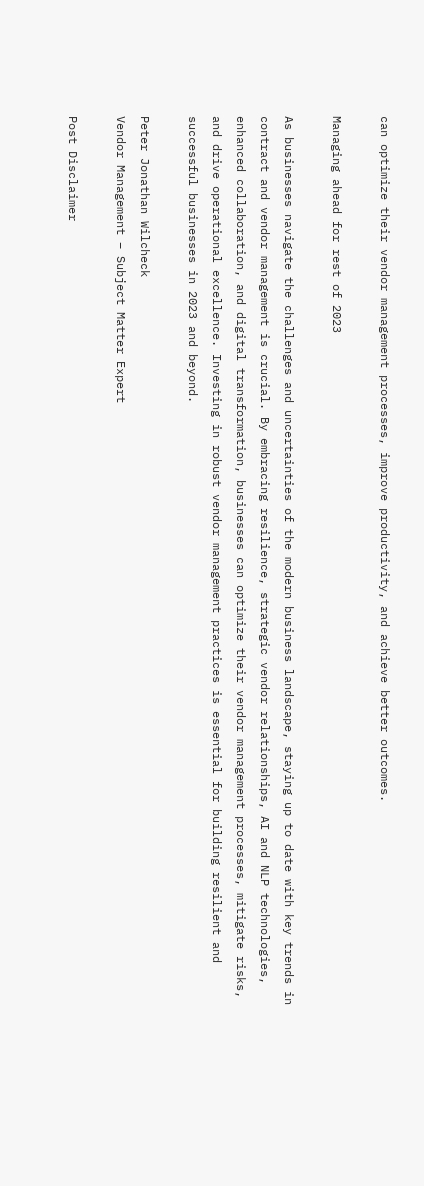can optimize their vendor management processes, improve productivity, and achieve better outcomes.

Managing ahead for rest of 2023

As businesses navigate the challenges and uncertainties of the modern business landscape, staying up to date with key trends in contract and vendor management is crucial. By embracing resilience, strategic vendor relationships, AI and NLP technologies, enhanced collaboration, and digital transformation, businesses can optimize their vendor management processes, mitigate risks, and drive operational excellence. Investing in robust vendor management practices is essential for building resilient and successful businesses in 2023 and beyond.

Peter Jonathan Wilcheck
Vendor Management – Subject Matter Expert

Post Disclaimer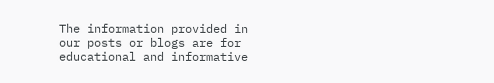The information provided in our posts or blogs are for educational and informative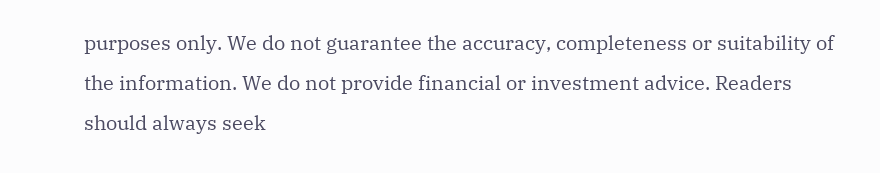purposes only. We do not guarantee the accuracy, completeness or suitability of the information. We do not provide financial or investment advice. Readers should always seek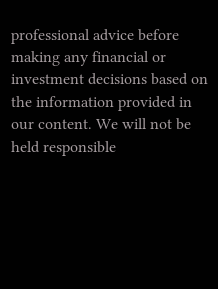professional advice before making any financial or investment decisions based on the information provided in our content. We will not be held responsible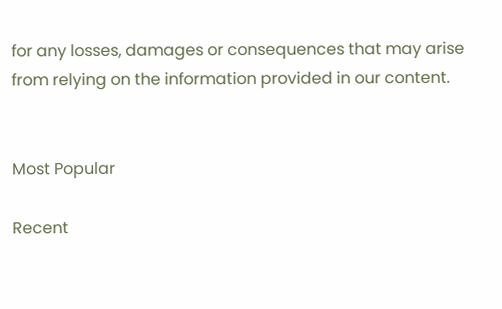for any losses, damages or consequences that may arise from relying on the information provided in our content.


Most Popular

Recent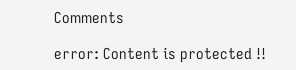Comments

error: Content is protected !!